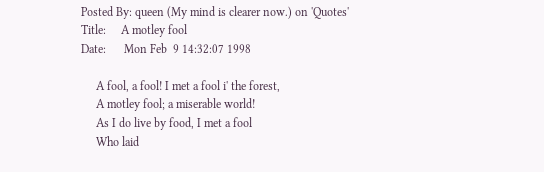Posted By: queen (My mind is clearer now.) on 'Quotes'
Title:     A motley fool
Date:      Mon Feb  9 14:32:07 1998

     A fool, a fool! I met a fool i' the forest,
     A motley fool; a miserable world!
     As I do live by food, I met a fool
     Who laid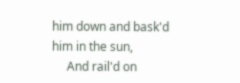him down and bask'd him in the sun,
     And rail'd on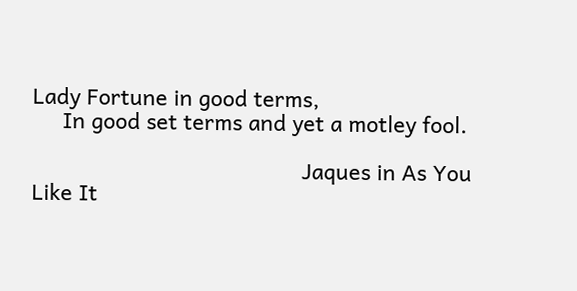Lady Fortune in good terms,
     In good set terms and yet a motley fool.

                                             Jaques in As You Like It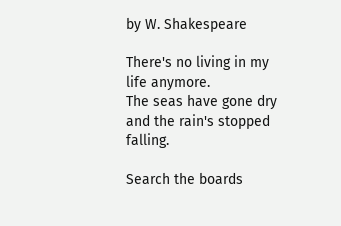by W. Shakespeare

There's no living in my life anymore.
The seas have gone dry and the rain's stopped falling.

Search the boards